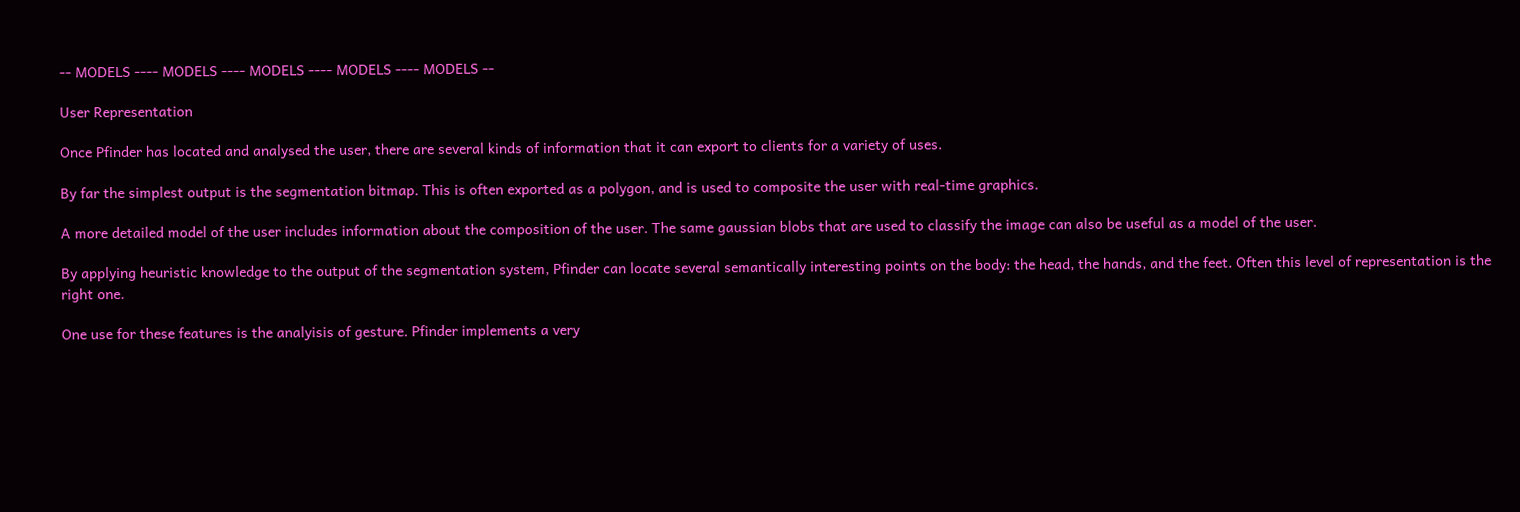-- MODELS ---- MODELS ---- MODELS ---- MODELS ---- MODELS --

User Representation

Once Pfinder has located and analysed the user, there are several kinds of information that it can export to clients for a variety of uses.

By far the simplest output is the segmentation bitmap. This is often exported as a polygon, and is used to composite the user with real-time graphics.

A more detailed model of the user includes information about the composition of the user. The same gaussian blobs that are used to classify the image can also be useful as a model of the user.

By applying heuristic knowledge to the output of the segmentation system, Pfinder can locate several semantically interesting points on the body: the head, the hands, and the feet. Often this level of representation is the right one.

One use for these features is the analyisis of gesture. Pfinder implements a very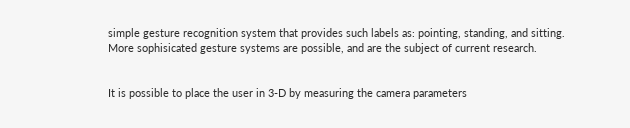simple gesture recognition system that provides such labels as: pointing, standing, and sitting. More sophisicated gesture systems are possible, and are the subject of current research.


It is possible to place the user in 3-D by measuring the camera parameters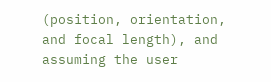(position, orientation, and focal length), and assuming the user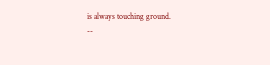is always touching ground.
--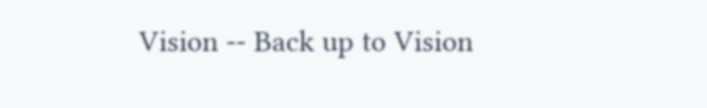Vision -- Back up to Vision